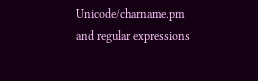Unicode/charname.pm and regular expressions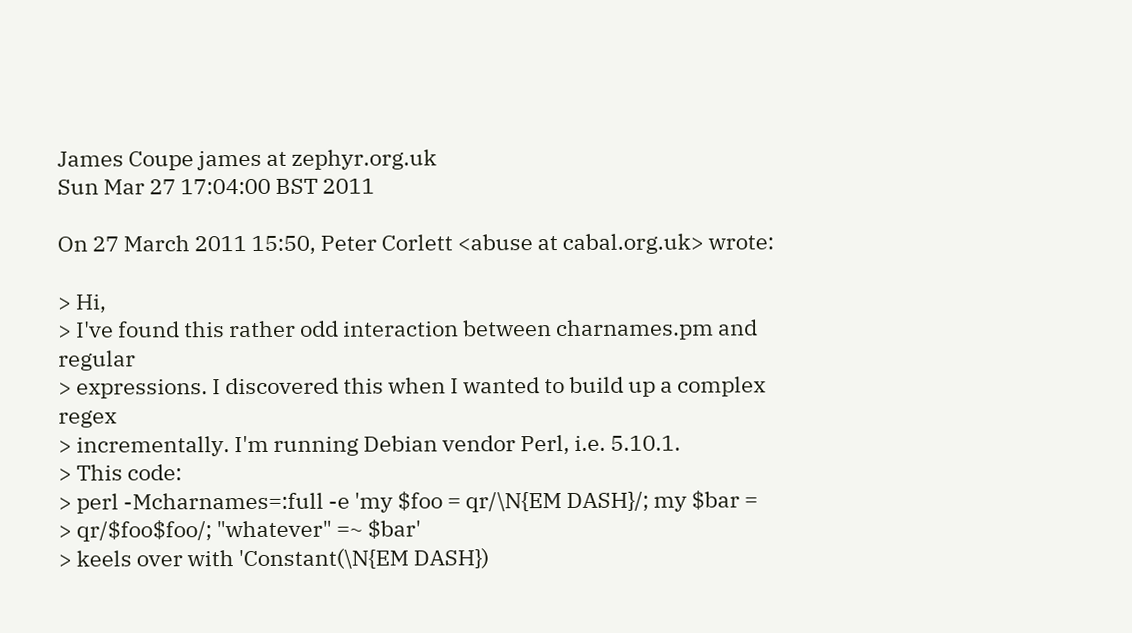James Coupe james at zephyr.org.uk
Sun Mar 27 17:04:00 BST 2011

On 27 March 2011 15:50, Peter Corlett <abuse at cabal.org.uk> wrote:

> Hi,
> I've found this rather odd interaction between charnames.pm and regular
> expressions. I discovered this when I wanted to build up a complex regex
> incrementally. I'm running Debian vendor Perl, i.e. 5.10.1.
> This code:
> perl -Mcharnames=:full -e 'my $foo = qr/\N{EM DASH}/; my $bar =
> qr/$foo$foo/; "whatever" =~ $bar'
> keels over with 'Constant(\N{EM DASH})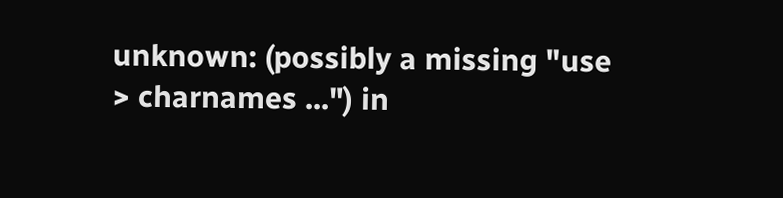unknown: (possibly a missing "use
> charnames ...") in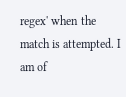regex' when the match is attempted. I am of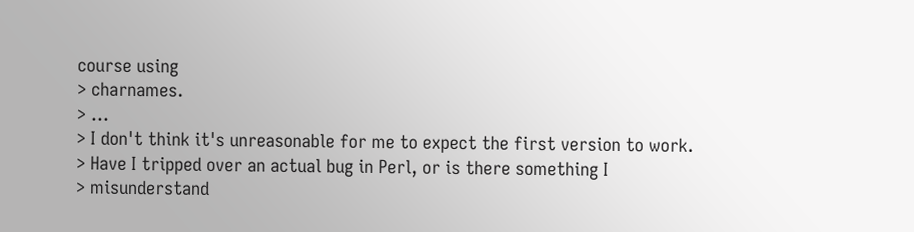course using
> charnames.
> ...
> I don't think it's unreasonable for me to expect the first version to work.
> Have I tripped over an actual bug in Perl, or is there something I
> misunderstand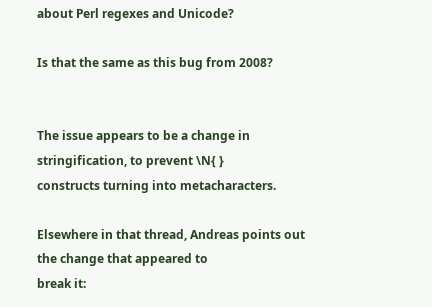about Perl regexes and Unicode?

Is that the same as this bug from 2008?


The issue appears to be a change in stringification, to prevent \N{ }
constructs turning into metacharacters.

Elsewhere in that thread, Andreas points out the change that appeared to
break it: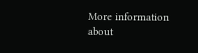More information about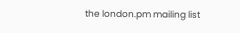the london.pm mailing list